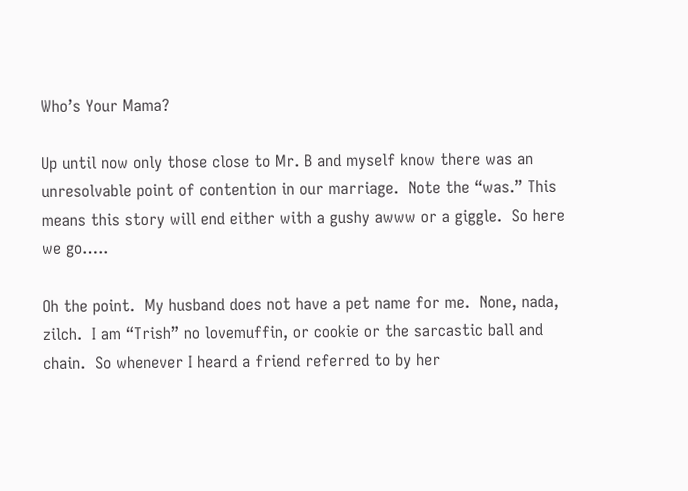Who’s Your Mama?

Up until now only those close to Mr. B and myself know there was an unresolvable point of contention in our marriage.  Note the “was.” This means this story will end either with a gushy awww or a giggle.  So here we go…..

Oh the point.  My husband does not have a pet name for me.  None, nada, zilch.  I am “Trish” no lovemuffin, or cookie or the sarcastic ball and chain.  So whenever I heard a friend referred to by her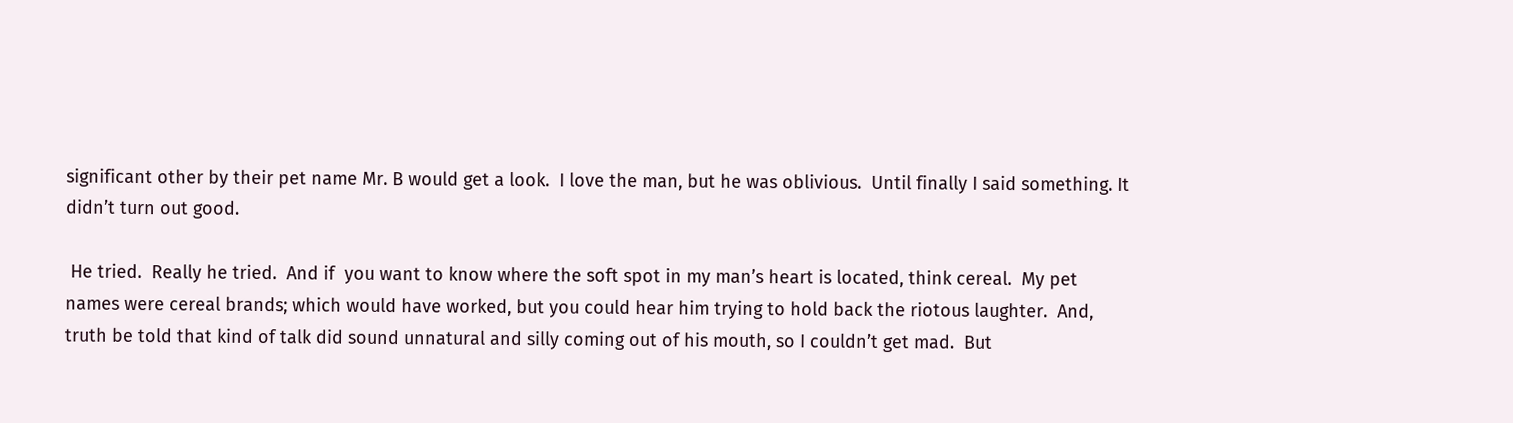significant other by their pet name Mr. B would get a look.  I love the man, but he was oblivious.  Until finally I said something. It didn’t turn out good.

 He tried.  Really he tried.  And if  you want to know where the soft spot in my man’s heart is located, think cereal.  My pet names were cereal brands; which would have worked, but you could hear him trying to hold back the riotous laughter.  And, truth be told that kind of talk did sound unnatural and silly coming out of his mouth, so I couldn’t get mad.  But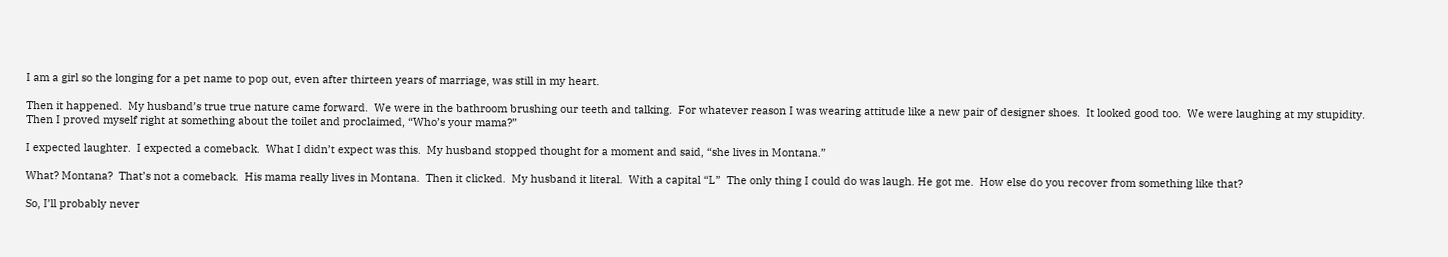I am a girl so the longing for a pet name to pop out, even after thirteen years of marriage, was still in my heart.

Then it happened.  My husband’s true true nature came forward.  We were in the bathroom brushing our teeth and talking.  For whatever reason I was wearing attitude like a new pair of designer shoes.  It looked good too.  We were laughing at my stupidity.  Then I proved myself right at something about the toilet and proclaimed, “Who’s your mama?”

I expected laughter.  I expected a comeback.  What I didn’t expect was this.  My husband stopped thought for a moment and said, “she lives in Montana.”

What? Montana?  That’s not a comeback.  His mama really lives in Montana.  Then it clicked.  My husband it literal.  With a capital “L”  The only thing I could do was laugh. He got me.  How else do you recover from something like that?

So, I’ll probably never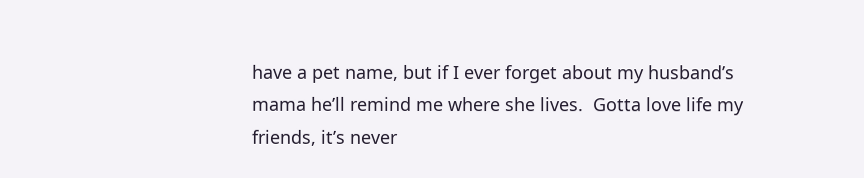have a pet name, but if I ever forget about my husband’s mama he’ll remind me where she lives.  Gotta love life my friends, it’s never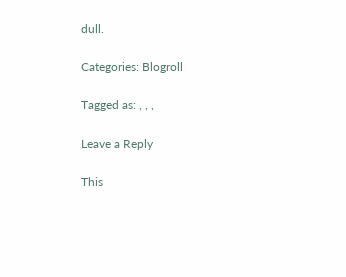dull.

Categories: Blogroll

Tagged as: , , ,

Leave a Reply

This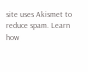site uses Akismet to reduce spam. Learn how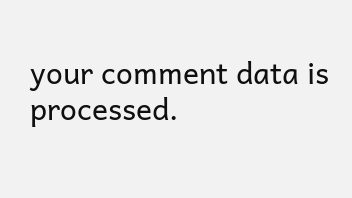your comment data is processed.